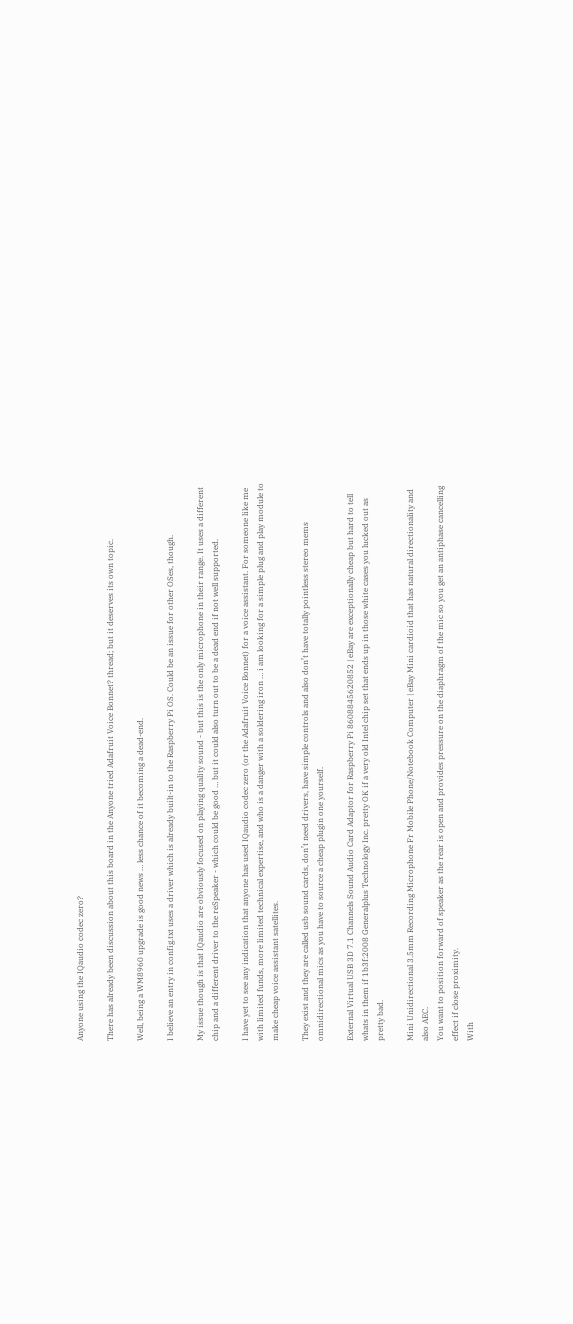Anyone using the IQaudio codec zero?

There has already been discussion about this board in the Anyone tried Adafruit Voice Bonnet? thread; but it deserves its own topic.

Well, being a WM8960 upgrade is good news … less chance of it becoming a dead-end.

I believe an entry in config.txt uses a driver which is already built-in to the Raspberry Pi OS. Could be an issue for other OSes, though.

My issue though is that IQaudio are obviously focused on playing quality sound - but this is the only microphone in their range. It uses a different chip and a different driver to the reSpeaker - which could be good … but it could also turn out to be a dead end if not well supported.

I have yet to see any indication that anyone has used IQaudio codec zero (or the Adafruit Voice Bonnet) for a voice assistant. For someone like me with limited funds, more limited technical expertise, and who is a danger with a soldering iron … i am looking for a simple plug and play module to make cheap voice assistant satellites.

They exist and they are called usb sound cards, don’t need drivers, have simple controls and also don’t have totally pointless stereo mems omnidirectional mics as you have to source a cheap plugin one yourself.

External Virtual USB 3D 7.1 Channels Sound Audio Card Adaptor for Raspberry Pi 8608845620852 | eBay are exceptionally cheap but hard to tell whats in them if 1b3f:2008 Generalplus Technology Inc. pretty OK if a very old Intel chip set that ends up in those white cases you lucked out as pretty bad.

Mini Unidirectional 3.5mm Recording Microphone Fr Mobile Phone/Notebook Computer | eBay Mini cardioid that has natural directionality and also AEC.
You want to position forward of speaker as the rear is open and provides pressure on the diaphragm of the mic so you get an antiphase cancelling effect if close proximity.
With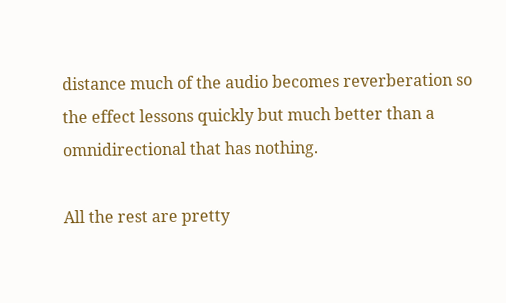distance much of the audio becomes reverberation so the effect lessons quickly but much better than a omnidirectional that has nothing.

All the rest are pretty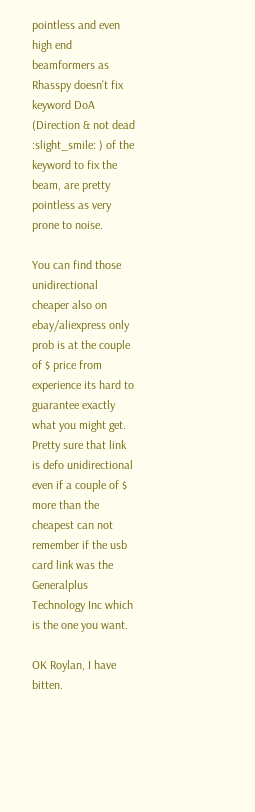pointless and even high end beamformers as Rhasspy doesn’t fix keyword DoA (Direction & not dead :slight_smile: ) of the keyword to fix the beam, are pretty pointless as very prone to noise.

You can find those unidirectional cheaper also on ebay/aliexpress only prob is at the couple of $ price from experience its hard to guarantee exactly what you might get.
Pretty sure that link is defo unidirectional even if a couple of $ more than the cheapest can not remember if the usb card link was the Generalplus Technology Inc which is the one you want.

OK Roylan, I have bitten.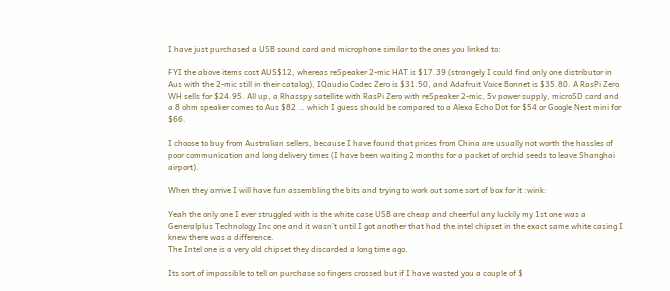I have just purchased a USB sound card and microphone similar to the ones you linked to:

FYI the above items cost AUS$12, whereas reSpeaker 2-mic HAT is $17.39 (strangely I could find only one distributor in Aus with the 2-mic still in their catalog), IQaudio Codec Zero is $31.50, and Adafruit Voice Bonnet is $35.80. A RasPi Zero WH sells for $24.95. All up, a Rhasspy satellite with RasPi Zero with reSpeaker 2-mic, 5v power supply, microSD card and a 8 ohm speaker comes to Aus $82 … which I guess should be compared to a Alexa Echo Dot for $54 or Google Nest mini for $66.

I choose to buy from Australian sellers, because I have found that prices from China are usually not worth the hassles of poor communication and long delivery times (I have been waiting 2 months for a packet of orchid seeds to leave Shanghai airport).

When they arrive I will have fun assembling the bits and trying to work out some sort of box for it :wink:

Yeah the only one I ever struggled with is the white case USB are cheap and cheerful any luckily my 1st one was a Generalplus Technology Inc one and it wasn’t until I got another that had the intel chipset in the exact same white casing I knew there was a difference.
The Intel one is a very old chipset they discarded a long time ago.

Its sort of impossible to tell on purchase so fingers crossed but if I have wasted you a couple of $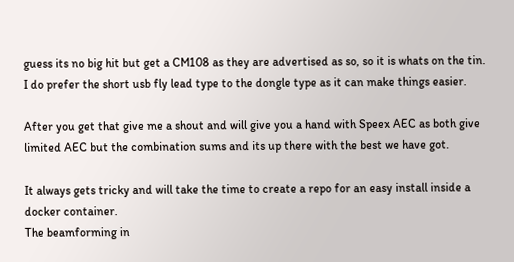guess its no big hit but get a CM108 as they are advertised as so, so it is whats on the tin.
I do prefer the short usb fly lead type to the dongle type as it can make things easier.

After you get that give me a shout and will give you a hand with Speex AEC as both give limited AEC but the combination sums and its up there with the best we have got.

It always gets tricky and will take the time to create a repo for an easy install inside a docker container.
The beamforming in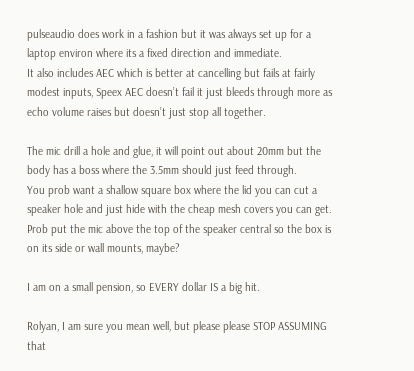pulseaudio does work in a fashion but it was always set up for a laptop environ where its a fixed direction and immediate.
It also includes AEC which is better at cancelling but fails at fairly modest inputs, Speex AEC doesn’t fail it just bleeds through more as echo volume raises but doesn’t just stop all together.

The mic drill a hole and glue, it will point out about 20mm but the body has a boss where the 3.5mm should just feed through.
You prob want a shallow square box where the lid you can cut a speaker hole and just hide with the cheap mesh covers you can get. Prob put the mic above the top of the speaker central so the box is on its side or wall mounts, maybe?

I am on a small pension, so EVERY dollar IS a big hit.

Rolyan, I am sure you mean well, but please please STOP ASSUMING that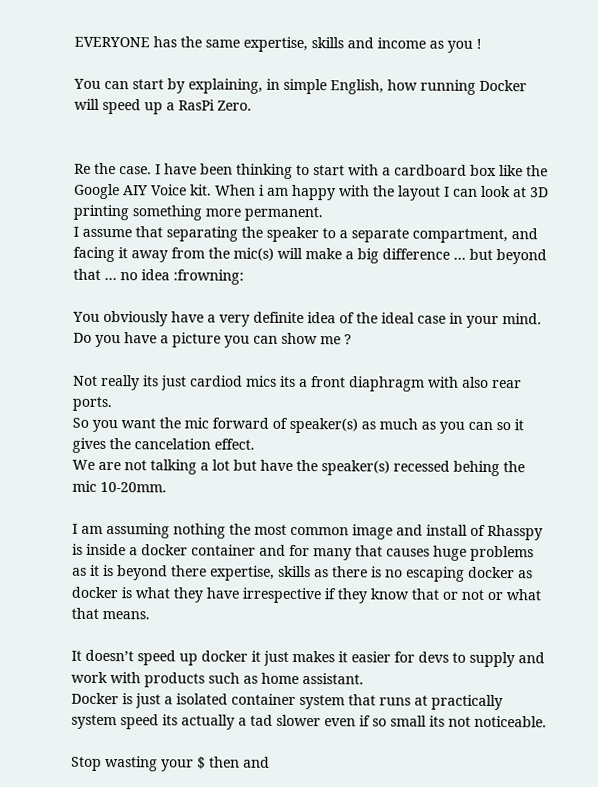EVERYONE has the same expertise, skills and income as you !

You can start by explaining, in simple English, how running Docker will speed up a RasPi Zero.


Re the case. I have been thinking to start with a cardboard box like the Google AIY Voice kit. When i am happy with the layout I can look at 3D printing something more permanent.
I assume that separating the speaker to a separate compartment, and facing it away from the mic(s) will make a big difference … but beyond that … no idea :frowning:

You obviously have a very definite idea of the ideal case in your mind. Do you have a picture you can show me ?

Not really its just cardiod mics its a front diaphragm with also rear ports.
So you want the mic forward of speaker(s) as much as you can so it gives the cancelation effect.
We are not talking a lot but have the speaker(s) recessed behing the mic 10-20mm.

I am assuming nothing the most common image and install of Rhasspy is inside a docker container and for many that causes huge problems as it is beyond there expertise, skills as there is no escaping docker as docker is what they have irrespective if they know that or not or what that means.

It doesn’t speed up docker it just makes it easier for devs to supply and work with products such as home assistant.
Docker is just a isolated container system that runs at practically system speed its actually a tad slower even if so small its not noticeable.

Stop wasting your $ then and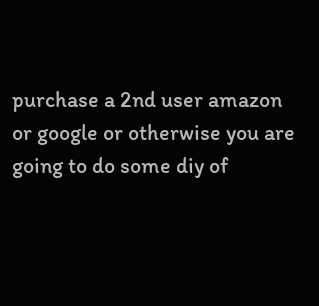purchase a 2nd user amazon or google or otherwise you are going to do some diy of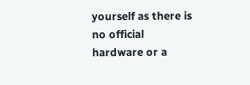yourself as there is no official hardware or a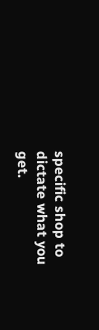specific shop to dictate what you get.